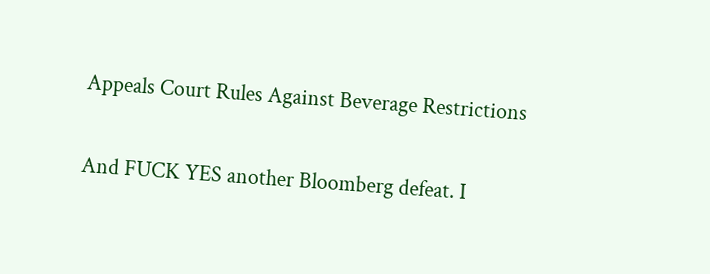Appeals Court Rules Against Beverage Restrictions

And FUCK YES another Bloomberg defeat. I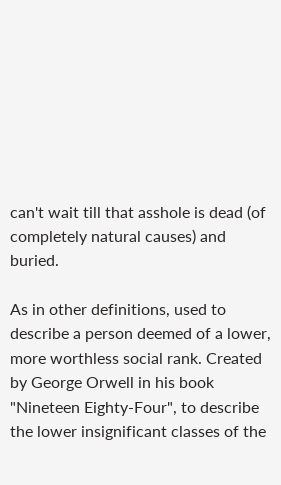can't wait till that asshole is dead (of completely natural causes) and buried.

As in other definitions, used to describe a person deemed of a lower, more worthless social rank. Created by George Orwell in his book "Nineteen Eighty-Four", to describe the lower insignificant classes of the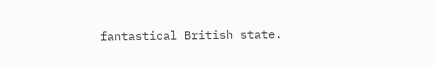fantastical British state.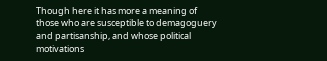Though here it has more a meaning of those who are susceptible to demagoguery and partisanship, and whose political motivations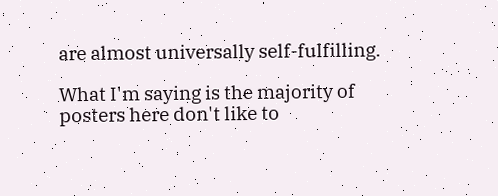are almost universally self-fulfilling.

What I'm saying is the majority of posters here don't like to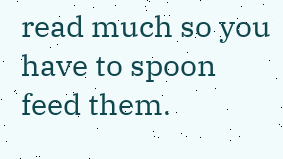read much so you have to spoon feed them.